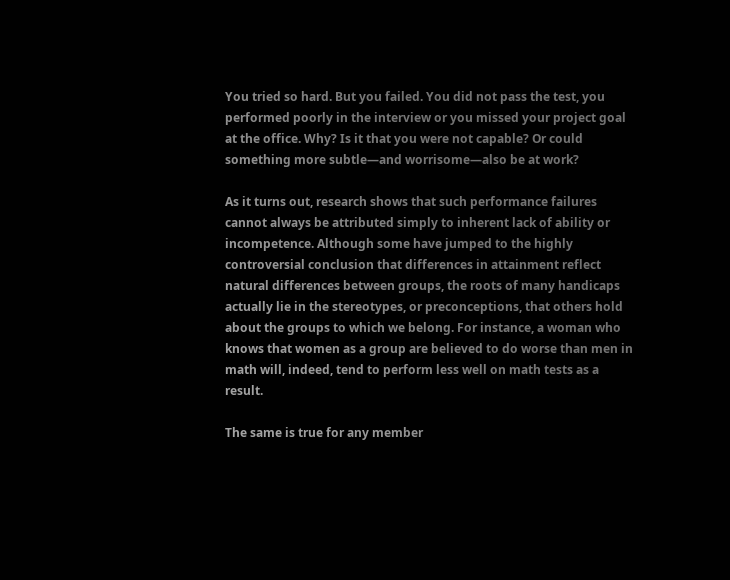You tried so hard. But you failed. You did not pass the test, you performed poorly in the interview or you missed your project goal at the office. Why? Is it that you were not capable? Or could something more subtle—and worrisome—also be at work?

As it turns out, research shows that such performance failures cannot always be attributed simply to inherent lack of ability or incompetence. Although some have jumped to the highly controversial conclusion that differences in attainment reflect natural differences between groups, the roots of many handicaps actually lie in the stereotypes, or preconceptions, that others hold about the groups to which we belong. For instance, a woman who knows that women as a group are believed to do worse than men in math will, indeed, tend to perform less well on math tests as a result.

The same is true for any member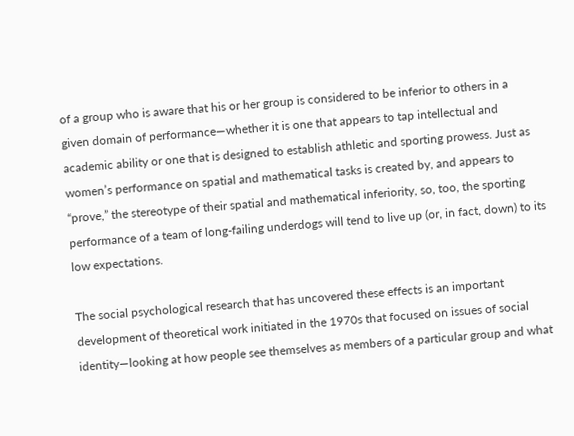of a group who is aware that his or her group is considered to be inferior to others in a given domain of performance—whether it is one that appears to tap intellectual and academic ability or one that is designed to establish athletic and sporting prowess. Just as women’s performance on spatial and mathematical tasks is created by, and appears to “prove,” the stereotype of their spatial and mathematical inferiority, so, too, the sporting performance of a team of long-failing underdogs will tend to live up (or, in fact, down) to its low expectations.

The social psychological research that has uncovered these effects is an important development of theoretical work initiated in the 1970s that focused on issues of social identity—looking at how people see themselves as members of a particular group and what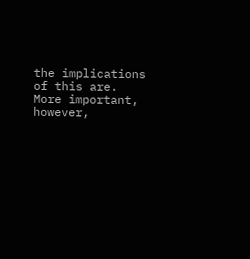the implications of this are. More important, however,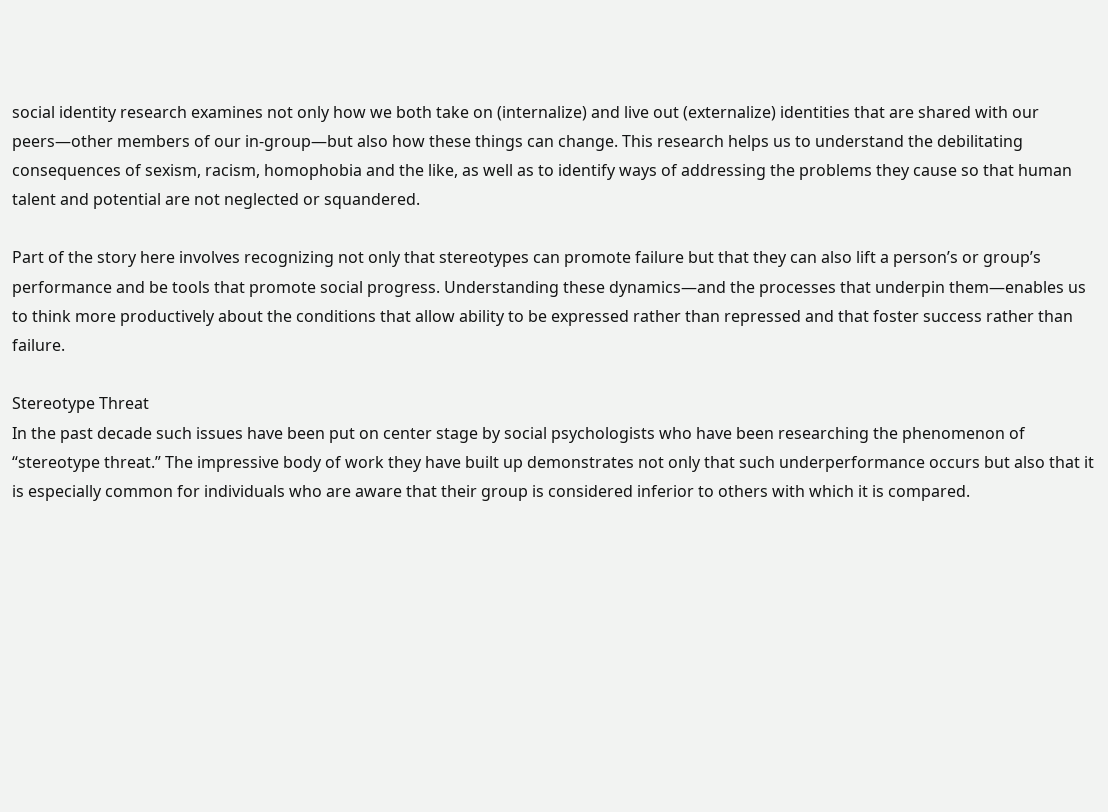social identity research examines not only how we both take on (internalize) and live out (externalize) identities that are shared with our peers—other members of our in-group—but also how these things can change. This research helps us to understand the debilitating consequences of sexism, racism, homophobia and the like, as well as to identify ways of addressing the problems they cause so that human talent and potential are not neglected or squandered.

Part of the story here involves recognizing not only that stereotypes can promote failure but that they can also lift a person’s or group’s performance and be tools that promote social progress. Understanding these dynamics—and the processes that underpin them—enables us to think more productively about the conditions that allow ability to be expressed rather than repressed and that foster success rather than failure.

Stereotype Threat
In the past decade such issues have been put on center stage by social psychologists who have been researching the phenomenon of “stereotype threat.” The impressive body of work they have built up demonstrates not only that such underperformance occurs but also that it is especially common for individuals who are aware that their group is considered inferior to others with which it is compared.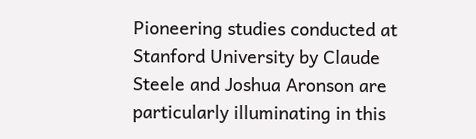Pioneering studies conducted at Stanford University by Claude Steele and Joshua Aronson are particularly illuminating in this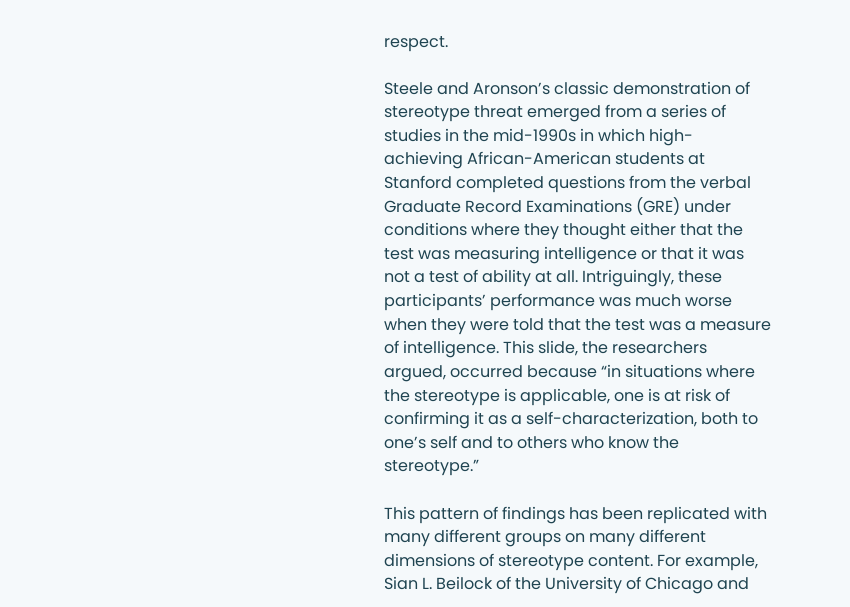respect.

Steele and Aronson’s classic demonstration of stereotype threat emerged from a series of studies in the mid-1990s in which high-achieving African-American students at Stanford completed questions from the verbal Graduate Record Examinations (GRE) under conditions where they thought either that the test was measuring intelligence or that it was not a test of ability at all. Intriguingly, these participants’ performance was much worse when they were told that the test was a measure of intelligence. This slide, the researchers argued, occurred because “in situations where the stereotype is applicable, one is at risk of confirming it as a self-characterization, both to one’s self and to others who know the stereotype.”

This pattern of findings has been replicated with many different groups on many different dimensions of stereotype content. For example, Sian L. Beilock of the University of Chicago and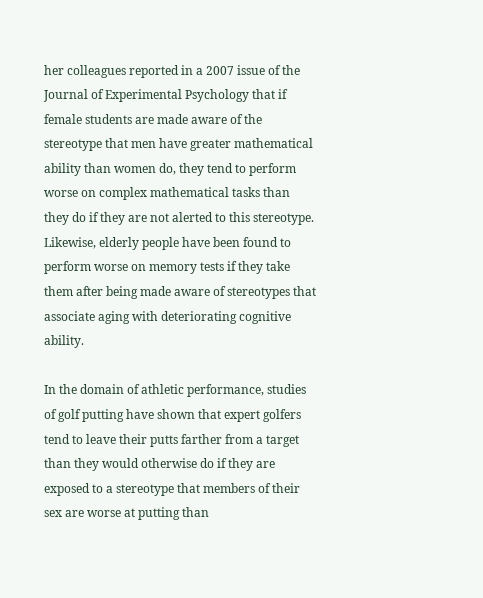her colleagues reported in a 2007 issue of the Journal of Experimental Psychology that if female students are made aware of the stereotype that men have greater mathematical ability than women do, they tend to perform worse on complex mathematical tasks than they do if they are not alerted to this stereotype. Likewise, elderly people have been found to perform worse on memory tests if they take them after being made aware of stereotypes that associate aging with deteriorating cognitive ability.

In the domain of athletic performance, studies of golf putting have shown that expert golfers tend to leave their putts farther from a target than they would otherwise do if they are exposed to a stereotype that members of their sex are worse at putting than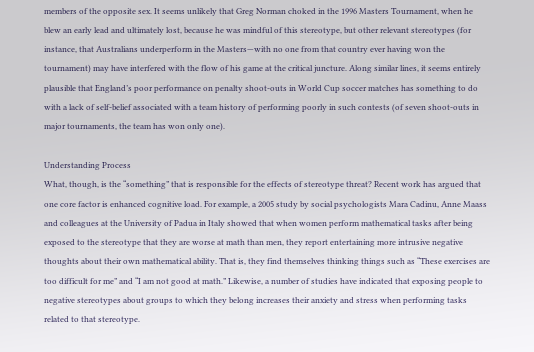members of the opposite sex. It seems unlikely that Greg Norman choked in the 1996 Masters Tournament, when he blew an early lead and ultimately lost, because he was mindful of this stereotype, but other relevant stereotypes (for instance, that Australians underperform in the Masters—with no one from that country ever having won the tournament) may have interfered with the flow of his game at the critical juncture. Along similar lines, it seems entirely plausible that England’s poor performance on penalty shoot-outs in World Cup soccer matches has something to do with a lack of self-belief associated with a team history of performing poorly in such contests (of seven shoot-outs in major tournaments, the team has won only one).

Understanding Process
What, though, is the “something” that is responsible for the effects of stereotype threat? Recent work has argued that one core factor is enhanced cognitive load. For example, a 2005 study by social psychologists Mara Cadinu, Anne Maass and colleagues at the University of Padua in Italy showed that when women perform mathematical tasks after being exposed to the stereotype that they are worse at math than men, they report entertaining more intrusive negative thoughts about their own mathematical ability. That is, they find themselves thinking things such as “These exercises are too difficult for me” and “I am not good at math.” Likewise, a number of studies have indicated that exposing people to negative stereotypes about groups to which they belong increases their anxiety and stress when performing tasks related to that stereotype.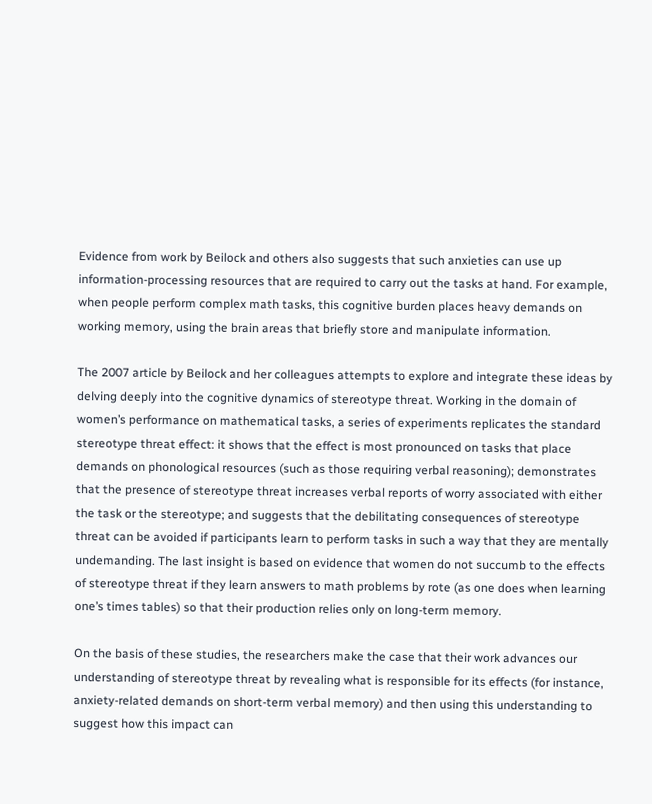Evidence from work by Beilock and others also suggests that such anxieties can use up information-processing resources that are required to carry out the tasks at hand. For example, when people perform complex math tasks, this cognitive burden places heavy demands on working memory, using the brain areas that briefly store and manipulate information.

The 2007 article by Beilock and her colleagues attempts to explore and integrate these ideas by delving deeply into the cognitive dynamics of stereotype threat. Working in the domain of women’s performance on mathematical tasks, a series of experiments replicates the standard stereotype threat effect: it shows that the effect is most pronounced on tasks that place demands on phonological resources (such as those requiring verbal reasoning); demonstrates that the presence of stereotype threat increases verbal reports of worry associated with either the task or the stereotype; and suggests that the debilitating consequences of stereotype threat can be avoided if participants learn to perform tasks in such a way that they are mentally undemanding. The last insight is based on evidence that women do not succumb to the effects of stereotype threat if they learn answers to math problems by rote (as one does when learning one’s times tables) so that their production relies only on long-term memory.

On the basis of these studies, the researchers make the case that their work advances our understanding of stereotype threat by revealing what is responsible for its effects (for instance, anxiety-related demands on short-term verbal memory) and then using this understanding to suggest how this impact can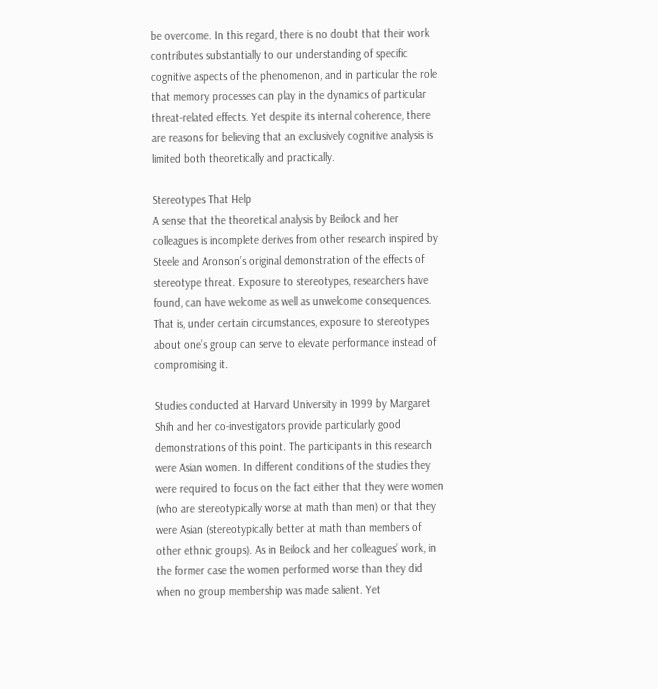be overcome. In this regard, there is no doubt that their work contributes substantially to our understanding of specific cognitive aspects of the phenomenon, and in particular the role that memory processes can play in the dynamics of particular threat-related effects. Yet despite its internal coherence, there are reasons for believing that an exclusively cognitive analysis is limited both theoretically and practically.

Stereotypes That Help
A sense that the theoretical analysis by Beilock and her colleagues is incomplete derives from other research inspired by Steele and Aronson’s original demonstration of the effects of stereotype threat. Exposure to stereotypes, researchers have found, can have welcome as well as unwelcome consequences. That is, under certain circumstances, exposure to stereotypes about one’s group can serve to elevate performance instead of compromising it.

Studies conducted at Harvard University in 1999 by Margaret Shih and her co-investigators provide particularly good demonstrations of this point. The participants in this research were Asian women. In different conditions of the studies they were required to focus on the fact either that they were women (who are stereotypically worse at math than men) or that they were Asian (stereotypically better at math than members of other ethnic groups). As in Beilock and her colleagues’ work, in the former case the women performed worse than they did when no group membership was made salient. Yet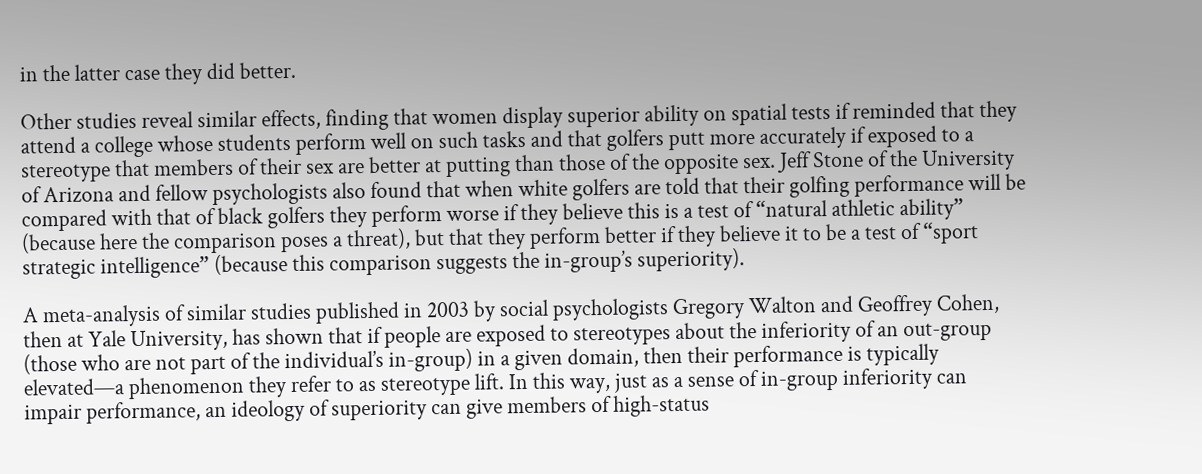in the latter case they did better.

Other studies reveal similar effects, finding that women display superior ability on spatial tests if reminded that they attend a college whose students perform well on such tasks and that golfers putt more accurately if exposed to a stereotype that members of their sex are better at putting than those of the opposite sex. Jeff Stone of the University of Arizona and fellow psychologists also found that when white golfers are told that their golfing performance will be compared with that of black golfers they perform worse if they believe this is a test of “natural athletic ability” (because here the comparison poses a threat), but that they perform better if they believe it to be a test of “sport strategic intelligence” (because this comparison suggests the in-group’s superiority).

A meta-analysis of similar studies published in 2003 by social psychologists Gregory Walton and Geoffrey Cohen, then at Yale University, has shown that if people are exposed to stereotypes about the inferiority of an out-group (those who are not part of the individual’s in-group) in a given domain, then their performance is typically elevated—a phenomenon they refer to as stereotype lift. In this way, just as a sense of in-group inferiority can impair performance, an ideology of superiority can give members of high-status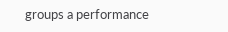groups a performance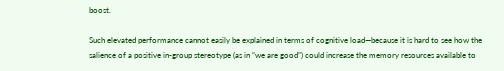boost.

Such elevated performance cannot easily be explained in terms of cognitive load—because it is hard to see how the salience of a positive in-group stereotype (as in “we are good”) could increase the memory resources available to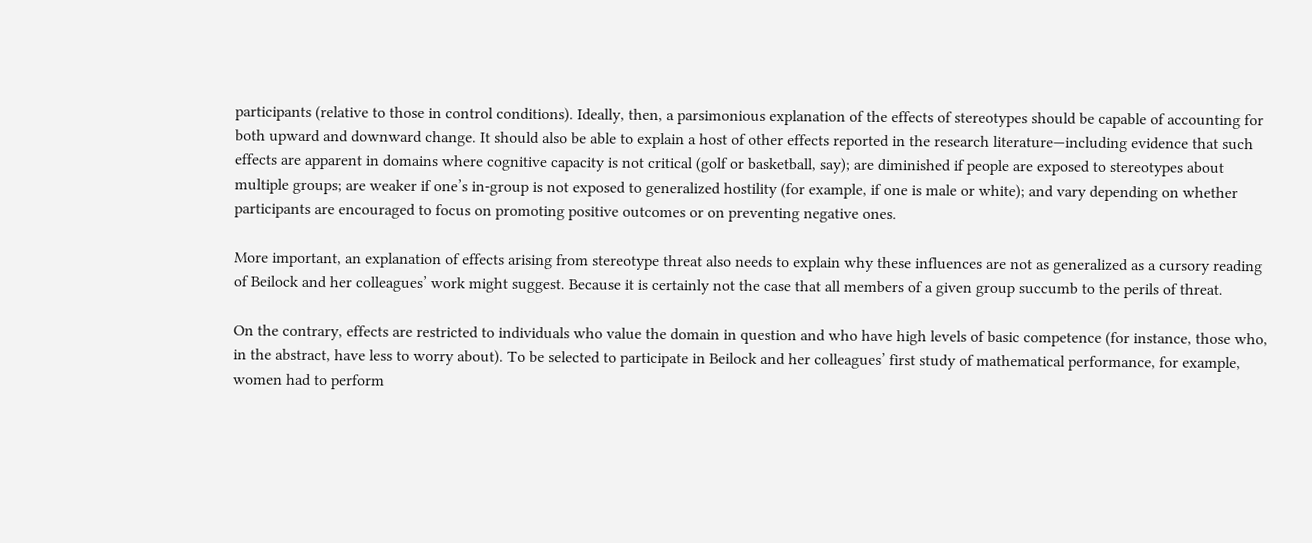participants (relative to those in control conditions). Ideally, then, a parsimonious explanation of the effects of stereotypes should be capable of accounting for both upward and downward change. It should also be able to explain a host of other effects reported in the research literature—including evidence that such effects are apparent in domains where cognitive capacity is not critical (golf or basketball, say); are diminished if people are exposed to stereotypes about multiple groups; are weaker if one’s in-group is not exposed to generalized hostility (for example, if one is male or white); and vary depending on whether participants are encouraged to focus on promoting positive outcomes or on preventing negative ones.

More important, an explanation of effects arising from stereotype threat also needs to explain why these influences are not as generalized as a cursory reading of Beilock and her colleagues’ work might suggest. Because it is certainly not the case that all members of a given group succumb to the perils of threat.

On the contrary, effects are restricted to individuals who value the domain in question and who have high levels of basic competence (for instance, those who, in the abstract, have less to worry about). To be selected to participate in Beilock and her colleagues’ first study of mathematical performance, for example, women had to perform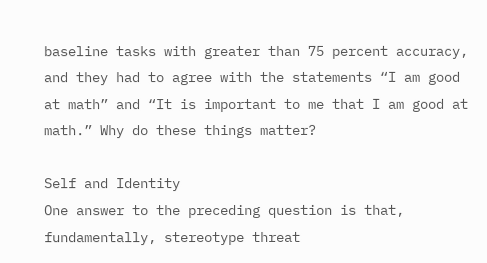baseline tasks with greater than 75 percent accuracy, and they had to agree with the statements “I am good at math” and “It is important to me that I am good at math.” Why do these things matter?

Self and Identity
One answer to the preceding question is that, fundamentally, stereotype threat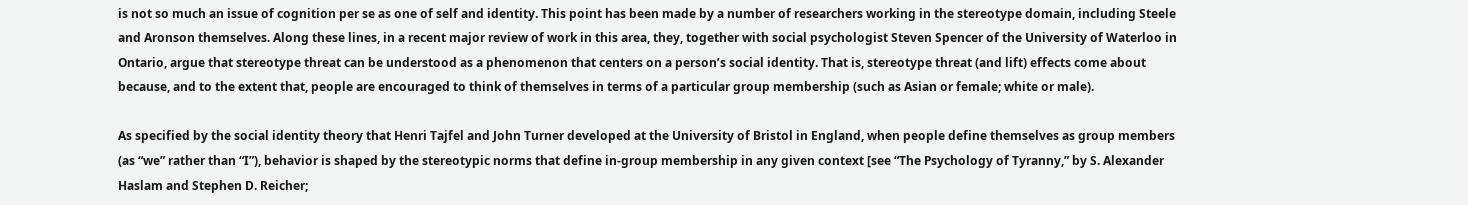is not so much an issue of cognition per se as one of self and identity. This point has been made by a number of researchers working in the stereotype domain, including Steele and Aronson themselves. Along these lines, in a recent major review of work in this area, they, together with social psychologist Steven Spencer of the University of Waterloo in Ontario, argue that stereotype threat can be understood as a phenomenon that centers on a person’s social identity. That is, stereotype threat (and lift) effects come about because, and to the extent that, people are encouraged to think of themselves in terms of a particular group membership (such as Asian or female; white or male).

As specified by the social identity theory that Henri Tajfel and John Turner developed at the University of Bristol in England, when people define themselves as group members (as “we” rather than “I”), behavior is shaped by the stereotypic norms that define in-group membership in any given context [see “The Psychology of Tyranny,” by S. Alexander Haslam and Stephen D. Reicher;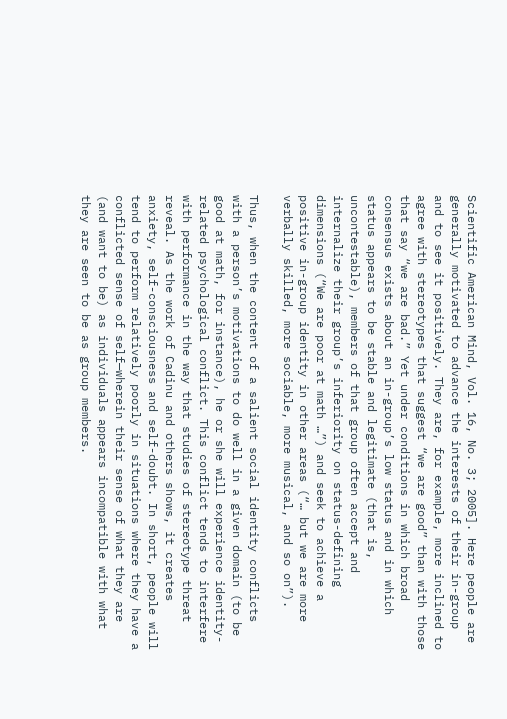Scientific American Mind, Vol. 16, No. 3; 2005]. Here people are generally motivated to advance the interests of their in-group and to see it positively. They are, for example, more inclined to agree with stereotypes that suggest “we are good” than with those that say “we are bad.” Yet under conditions in which broad consensus exists about an in-group’s low status and in which status appears to be stable and legitimate (that is, uncontestable), members of that group often accept and internalize their group’s inferiority on status-defining dimensions (“We are poor at math …”) and seek to achieve a positive in-group identity in other areas (“… but we are more verbally skilled, more sociable, more musical, and so on”).

Thus, when the content of a salient social identity conflicts with a person’s motivations to do well in a given domain (to be good at math, for instance), he or she will experience identity-related psychological conflict. This conflict tends to interfere with performance in the way that studies of stereotype threat reveal. As the work of Cadinu and others shows, it creates anxiety, self-consciousness and self-doubt. In short, people will tend to perform relatively poorly in situations where they have a conflicted sense of self—wherein their sense of what they are (and want to be) as individuals appears incompatible with what they are seen to be as group members.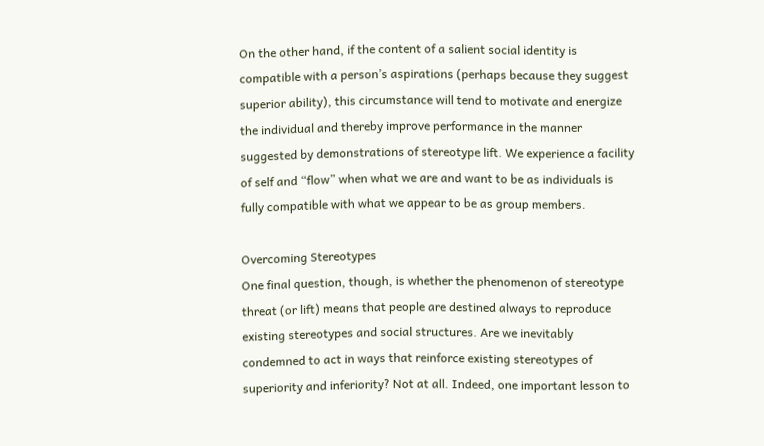On the other hand, if the content of a salient social identity is compatible with a person’s aspirations (perhaps because they suggest superior ability), this circumstance will tend to motivate and energize the individual and thereby improve performance in the manner suggested by demonstrations of stereotype lift. We experience a facility of self and “flow” when what we are and want to be as individuals is fully compatible with what we appear to be as group members.

Overcoming Stereotypes
One final question, though, is whether the phenomenon of stereotype threat (or lift) means that people are destined always to reproduce existing stereotypes and social structures. Are we inevitably condemned to act in ways that reinforce existing stereotypes of superiority and inferiority? Not at all. Indeed, one important lesson to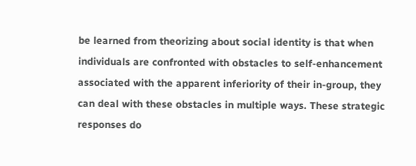be learned from theorizing about social identity is that when individuals are confronted with obstacles to self-enhancement associated with the apparent inferiority of their in-group, they can deal with these obstacles in multiple ways. These strategic responses do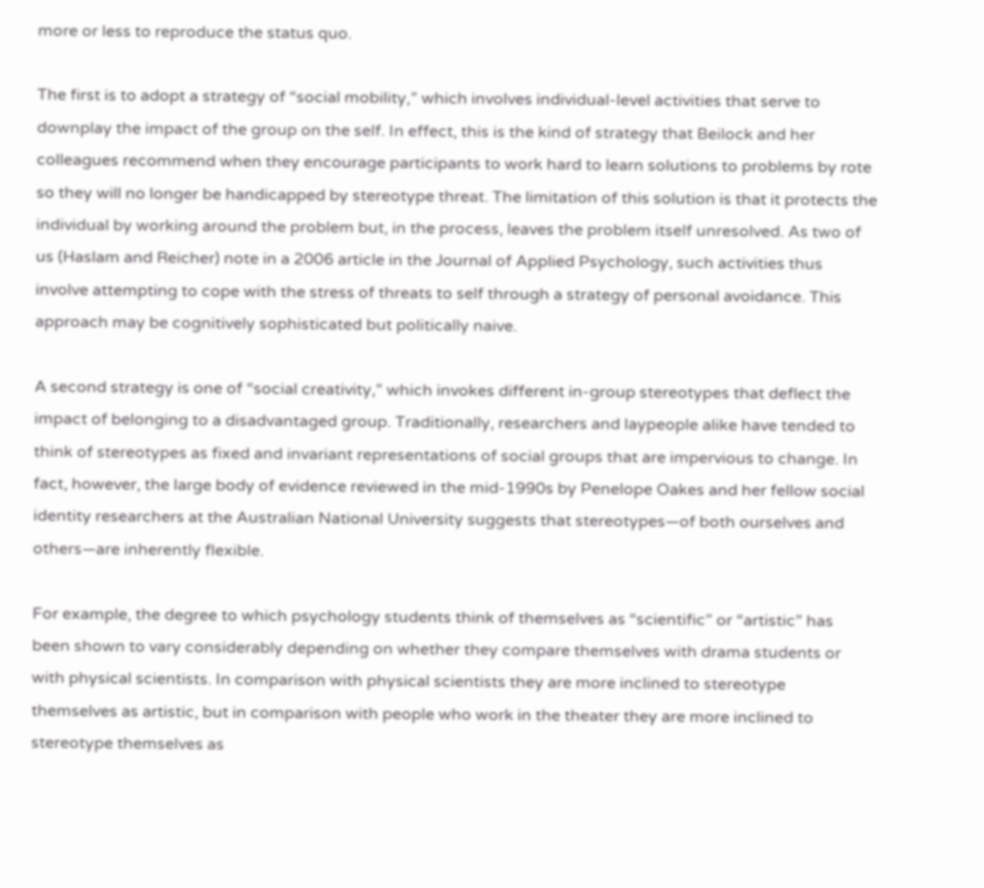more or less to reproduce the status quo.

The first is to adopt a strategy of “social mobility,” which involves individual-level activities that serve to downplay the impact of the group on the self. In effect, this is the kind of strategy that Beilock and her colleagues recommend when they encourage participants to work hard to learn solutions to problems by rote so they will no longer be handicapped by stereotype threat. The limitation of this solution is that it protects the individual by working around the problem but, in the process, leaves the problem itself unresolved. As two of us (Haslam and Reicher) note in a 2006 article in the Journal of Applied Psychology, such activities thus involve attempting to cope with the stress of threats to self through a strategy of personal avoidance. This approach may be cognitively sophisticated but politically naive.

A second strategy is one of “social creativity,” which invokes different in-group stereotypes that deflect the impact of belonging to a disadvantaged group. Traditionally, researchers and laypeople alike have tended to think of stereotypes as fixed and invariant representations of social groups that are impervious to change. In fact, however, the large body of evidence reviewed in the mid-1990s by Penelope Oakes and her fellow social identity researchers at the Australian National University suggests that stereotypes—of both ourselves and others—are inherently flexible.

For example, the degree to which psychology students think of themselves as “scientific” or “artistic” has been shown to vary considerably depending on whether they compare themselves with drama students or with physical scientists. In comparison with physical scientists they are more inclined to stereotype themselves as artistic, but in comparison with people who work in the theater they are more inclined to stereotype themselves as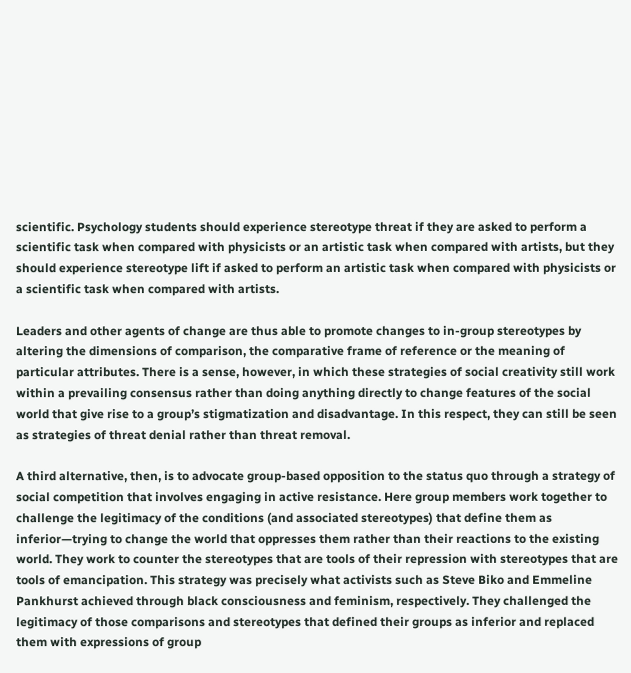scientific. Psychology students should experience stereotype threat if they are asked to perform a scientific task when compared with physicists or an artistic task when compared with artists, but they should experience stereotype lift if asked to perform an artistic task when compared with physicists or a scientific task when compared with artists.

Leaders and other agents of change are thus able to promote changes to in-group stereotypes by altering the dimensions of comparison, the comparative frame of reference or the meaning of particular attributes. There is a sense, however, in which these strategies of social creativity still work within a prevailing consensus rather than doing anything directly to change features of the social world that give rise to a group’s stigmatization and disadvantage. In this respect, they can still be seen as strategies of threat denial rather than threat removal.

A third alternative, then, is to advocate group-based opposition to the status quo through a strategy of social competition that involves engaging in active resistance. Here group members work together to challenge the legitimacy of the conditions (and associated stereotypes) that define them as inferior—trying to change the world that oppresses them rather than their reactions to the existing world. They work to counter the stereotypes that are tools of their repression with stereotypes that are tools of emancipation. This strategy was precisely what activists such as Steve Biko and Emmeline Pankhurst achieved through black consciousness and feminism, respectively. They challenged the legitimacy of those comparisons and stereotypes that defined their groups as inferior and replaced them with expressions of group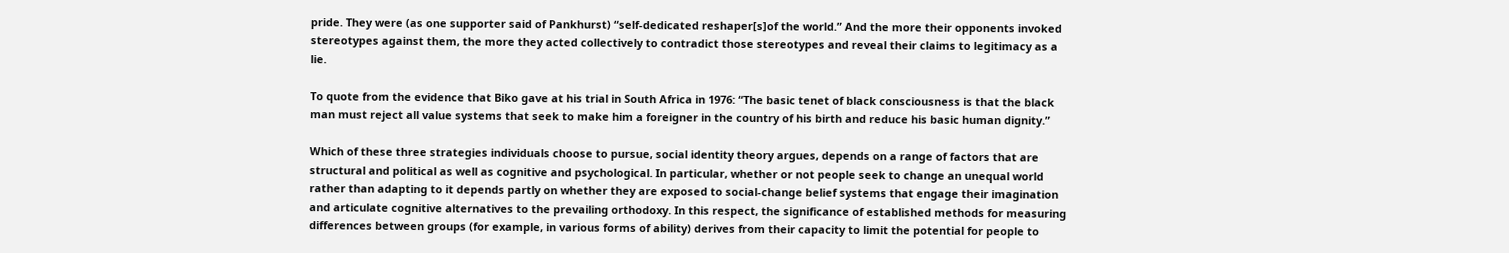pride. They were (as one supporter said of Pankhurst) “self-dedicated reshaper[s]of the world.” And the more their opponents invoked stereotypes against them, the more they acted collectively to contradict those stereotypes and reveal their claims to legitimacy as a lie.

To quote from the evidence that Biko gave at his trial in South Africa in 1976: “The basic tenet of black consciousness is that the black man must reject all value systems that seek to make him a foreigner in the country of his birth and reduce his basic human dignity.”

Which of these three strategies individuals choose to pursue, social identity theory argues, depends on a range of factors that are structural and political as well as cognitive and psychological. In particular, whether or not people seek to change an unequal world rather than adapting to it depends partly on whether they are exposed to social-change belief systems that engage their imagination and articulate cognitive alternatives to the prevailing orthodoxy. In this respect, the significance of established methods for measuring differences between groups (for example, in various forms of ability) derives from their capacity to limit the potential for people to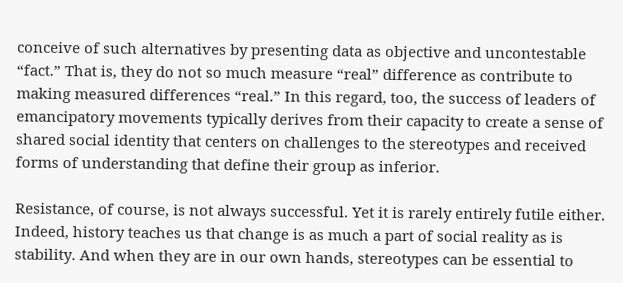conceive of such alternatives by presenting data as objective and uncontestable “fact.” That is, they do not so much measure “real” difference as contribute to making measured differences “real.” In this regard, too, the success of leaders of emancipatory movements typically derives from their capacity to create a sense of shared social identity that centers on challenges to the stereotypes and received forms of understanding that define their group as inferior.

Resistance, of course, is not always successful. Yet it is rarely entirely futile either. Indeed, history teaches us that change is as much a part of social reality as is stability. And when they are in our own hands, stereotypes can be essential to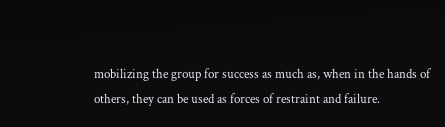mobilizing the group for success as much as, when in the hands of others, they can be used as forces of restraint and failure.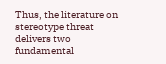Thus, the literature on stereotype threat delivers two fundamental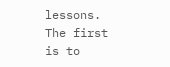lessons. The first is to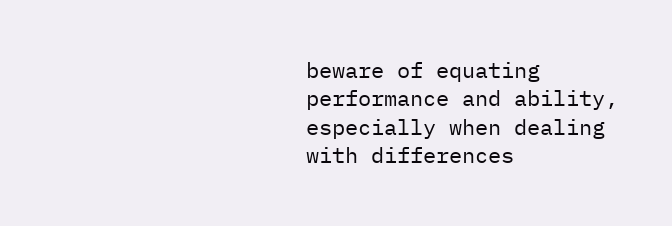beware of equating performance and ability, especially when dealing with differences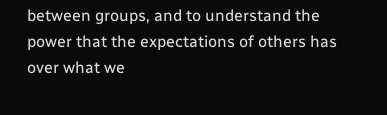between groups, and to understand the power that the expectations of others has over what we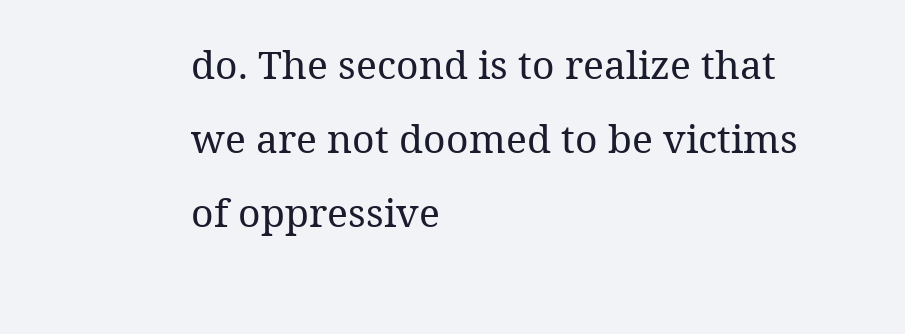do. The second is to realize that we are not doomed to be victims of oppressive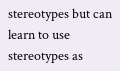stereotypes but can learn to use stereotypes as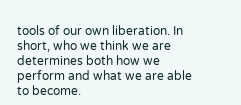tools of our own liberation. In short, who we think we are determines both how we perform and what we are able to become.